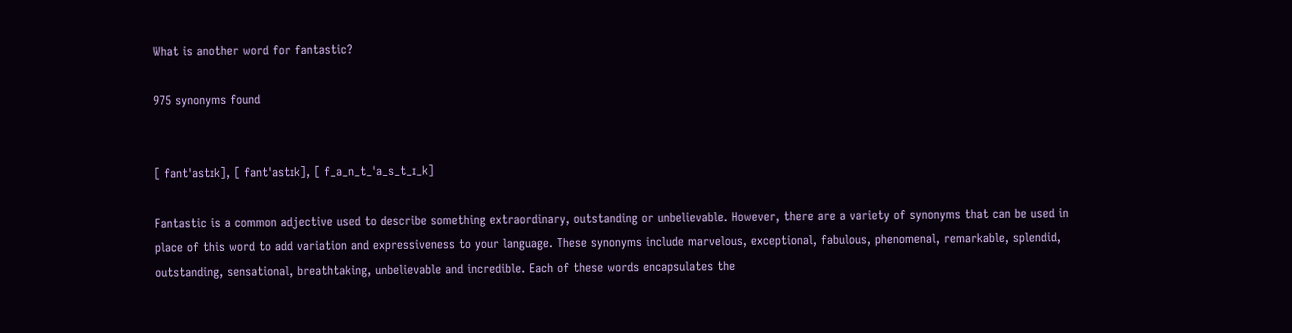What is another word for fantastic?

975 synonyms found


[ fantˈastɪk], [ fantˈastɪk], [ f_a_n_t_ˈa_s_t_ɪ_k]

Fantastic is a common adjective used to describe something extraordinary, outstanding or unbelievable. However, there are a variety of synonyms that can be used in place of this word to add variation and expressiveness to your language. These synonyms include marvelous, exceptional, fabulous, phenomenal, remarkable, splendid, outstanding, sensational, breathtaking, unbelievable and incredible. Each of these words encapsulates the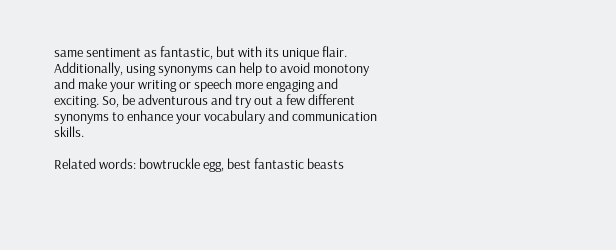same sentiment as fantastic, but with its unique flair. Additionally, using synonyms can help to avoid monotony and make your writing or speech more engaging and exciting. So, be adventurous and try out a few different synonyms to enhance your vocabulary and communication skills.

Related words: bowtruckle egg, best fantastic beasts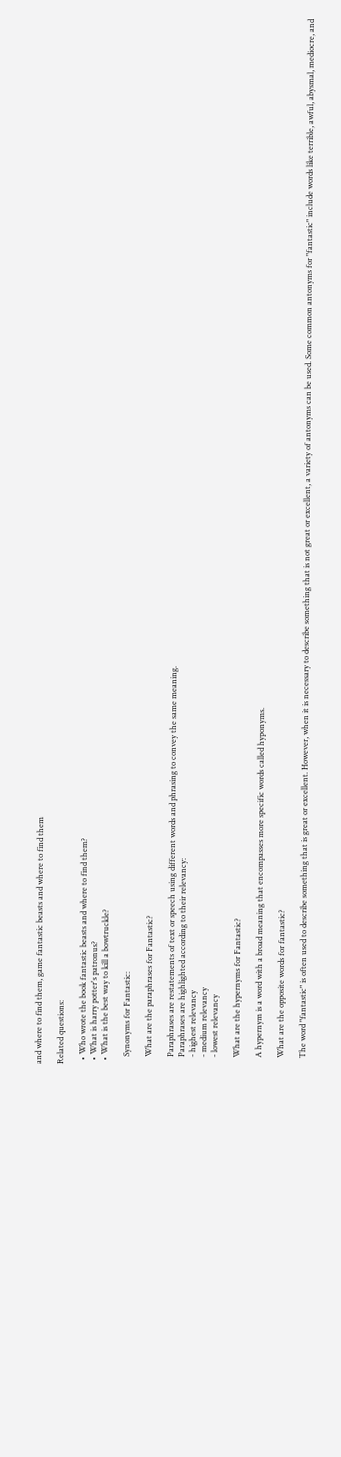and where to find them, game fantastic beasts and where to find them

Related questions:

  • Who wrote the book fantastic beasts and where to find them?
  • What is harry potter's patronus?
  • What is the best way to kill a bowtruckle?

    Synonyms for Fantastic:

    What are the paraphrases for Fantastic?

    Paraphrases are restatements of text or speech using different words and phrasing to convey the same meaning.
    Paraphrases are highlighted according to their relevancy:
    - highest relevancy
    - medium relevancy
    - lowest relevancy

    What are the hypernyms for Fantastic?

    A hypernym is a word with a broad meaning that encompasses more specific words called hyponyms.

    What are the opposite words for fantastic?

    The word "fantastic" is often used to describe something that is great or excellent. However, when it is necessary to describe something that is not great or excellent, a variety of antonyms can be used. Some common antonyms for "fantastic" include words like terrible, awful, abysmal, mediocre, and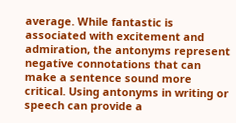average. While fantastic is associated with excitement and admiration, the antonyms represent negative connotations that can make a sentence sound more critical. Using antonyms in writing or speech can provide a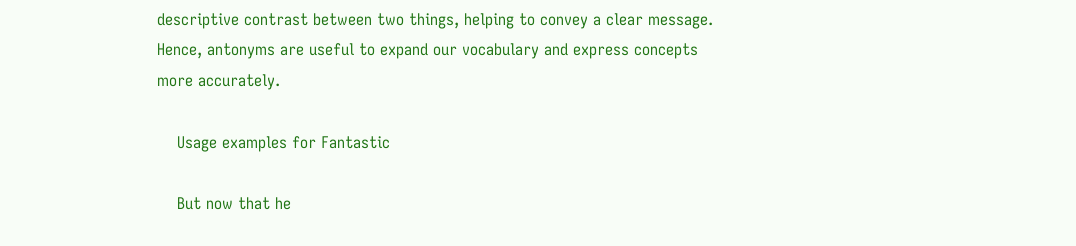descriptive contrast between two things, helping to convey a clear message. Hence, antonyms are useful to expand our vocabulary and express concepts more accurately.

    Usage examples for Fantastic

    But now that he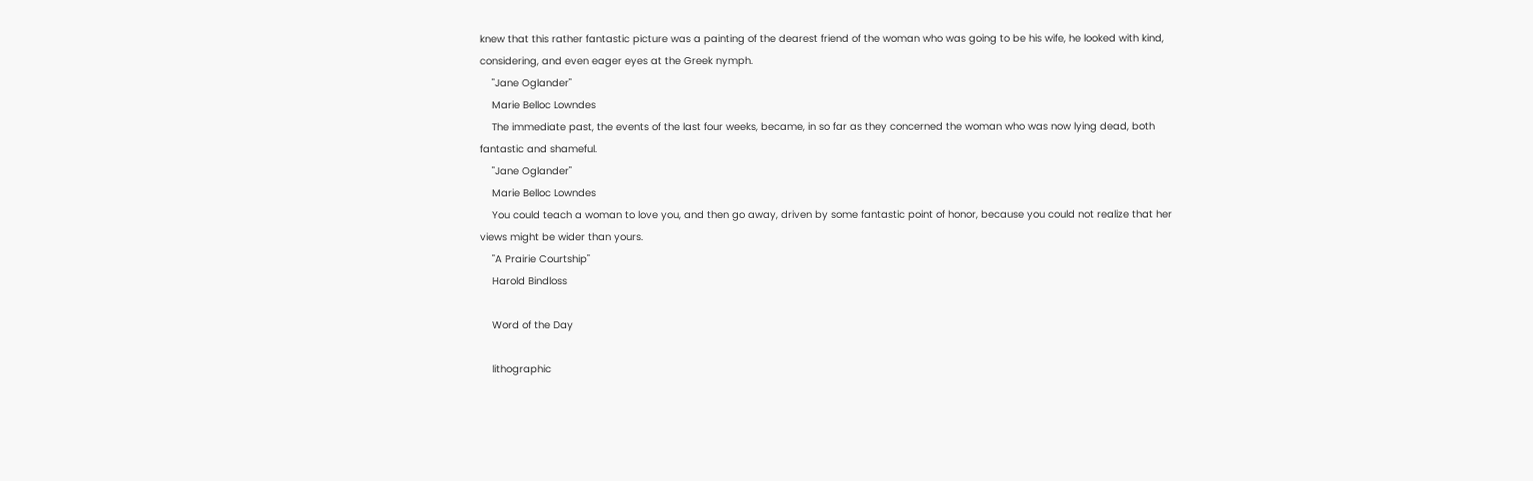knew that this rather fantastic picture was a painting of the dearest friend of the woman who was going to be his wife, he looked with kind, considering, and even eager eyes at the Greek nymph.
    "Jane Oglander"
    Marie Belloc Lowndes
    The immediate past, the events of the last four weeks, became, in so far as they concerned the woman who was now lying dead, both fantastic and shameful.
    "Jane Oglander"
    Marie Belloc Lowndes
    You could teach a woman to love you, and then go away, driven by some fantastic point of honor, because you could not realize that her views might be wider than yours.
    "A Prairie Courtship"
    Harold Bindloss

    Word of the Day

    lithographic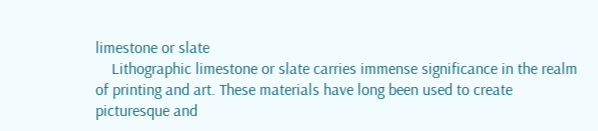limestone or slate
    Lithographic limestone or slate carries immense significance in the realm of printing and art. These materials have long been used to create picturesque and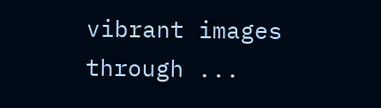vibrant images through ...